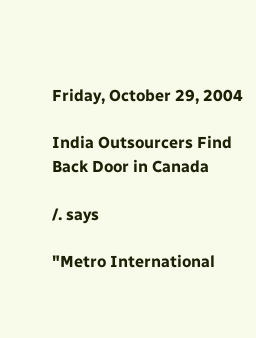Friday, October 29, 2004

India Outsourcers Find Back Door in Canada

/. says

"Metro International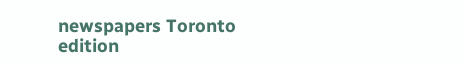newspapers Toronto edition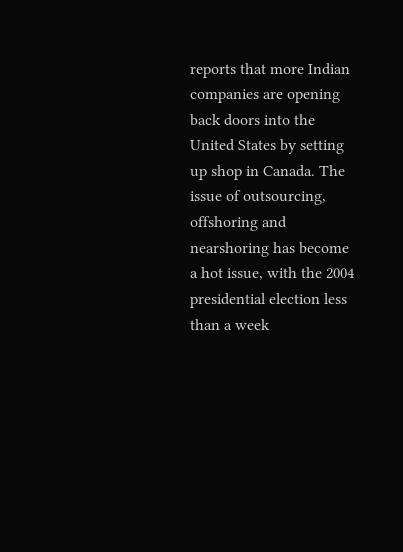reports that more Indian companies are opening back doors into the United States by setting up shop in Canada. The issue of outsourcing, offshoring and nearshoring has become a hot issue, with the 2004 presidential election less than a week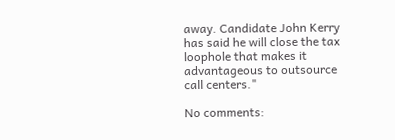away. Candidate John Kerry has said he will close the tax loophole that makes it advantageous to outsource call centers."

No comments: